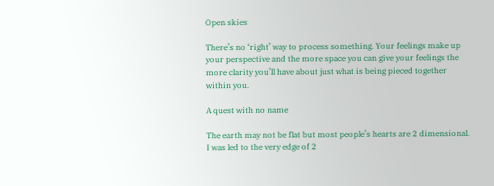Open skies

There’s no ‘right’ way to process something. Your feelings make up your perspective and the more space you can give your feelings the more clarity you’ll have about just what is being pieced together within you.

A quest with no name

The earth may not be flat but most people’s hearts are 2 dimensional. I was led to the very edge of 2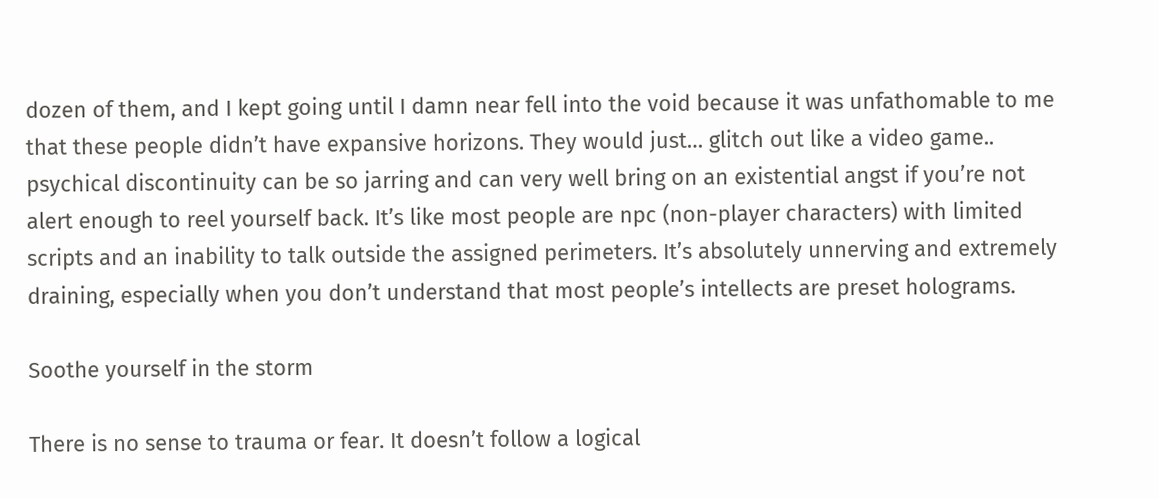dozen of them, and I kept going until I damn near fell into the void because it was unfathomable to me that these people didn’t have expansive horizons. They would just… glitch out like a video game.. psychical discontinuity can be so jarring and can very well bring on an existential angst if you’re not alert enough to reel yourself back. It’s like most people are npc (non-player characters) with limited scripts and an inability to talk outside the assigned perimeters. It’s absolutely unnerving and extremely draining, especially when you don’t understand that most people’s intellects are preset holograms.

Soothe yourself in the storm

There is no sense to trauma or fear. It doesn’t follow a logical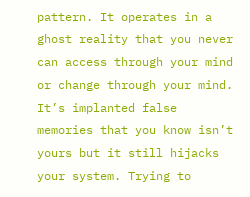pattern. It operates in a ghost reality that you never can access through your mind or change through your mind. It’s implanted false memories that you know isn’t yours but it still hijacks your system. Trying to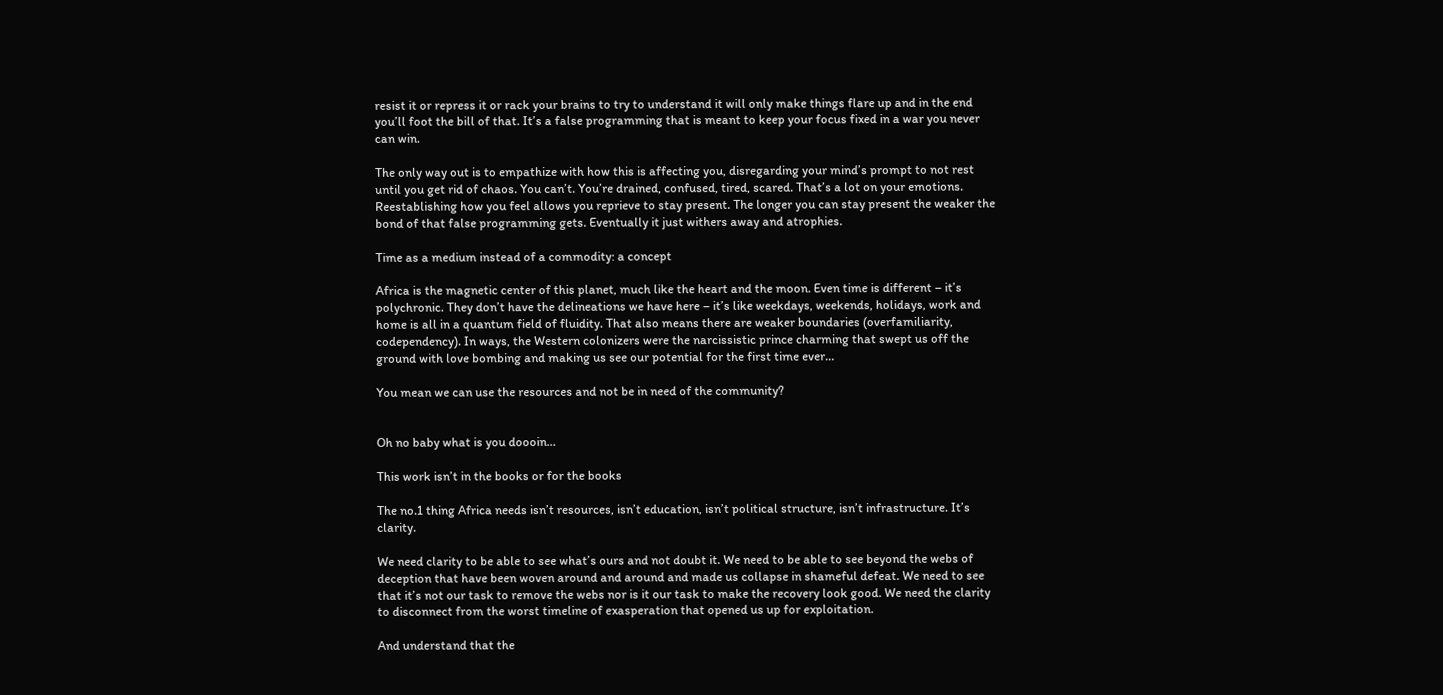resist it or repress it or rack your brains to try to understand it will only make things flare up and in the end you’ll foot the bill of that. It’s a false programming that is meant to keep your focus fixed in a war you never can win.

The only way out is to empathize with how this is affecting you, disregarding your mind’s prompt to not rest until you get rid of chaos. You can’t. You’re drained, confused, tired, scared. That’s a lot on your emotions. Reestablishing how you feel allows you reprieve to stay present. The longer you can stay present the weaker the bond of that false programming gets. Eventually it just withers away and atrophies.

Time as a medium instead of a commodity: a concept

Africa is the magnetic center of this planet, much like the heart and the moon. Even time is different – it’s polychronic. They don’t have the delineations we have here – it’s like weekdays, weekends, holidays, work and home is all in a quantum field of fluidity. That also means there are weaker boundaries (overfamiliarity, codependency). In ways, the Western colonizers were the narcissistic prince charming that swept us off the ground with love bombing and making us see our potential for the first time ever…

You mean we can use the resources and not be in need of the community?


Oh no baby what is you doooin…

This work isn’t in the books or for the books

The no.1 thing Africa needs isn’t resources, isn’t education, isn’t political structure, isn’t infrastructure. It’s clarity.

We need clarity to be able to see what’s ours and not doubt it. We need to be able to see beyond the webs of deception that have been woven around and around and made us collapse in shameful defeat. We need to see that it’s not our task to remove the webs nor is it our task to make the recovery look good. We need the clarity to disconnect from the worst timeline of exasperation that opened us up for exploitation.

And understand that the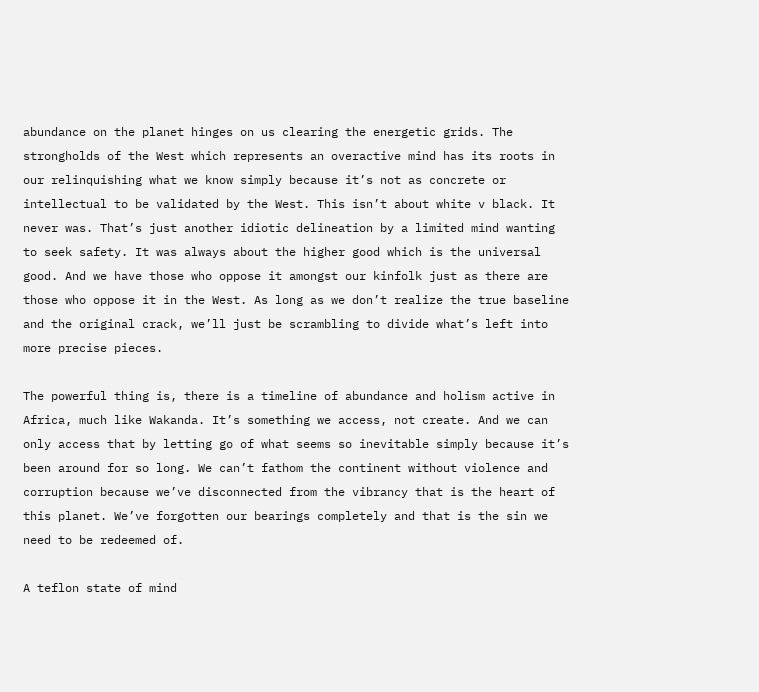abundance on the planet hinges on us clearing the energetic grids. The strongholds of the West which represents an overactive mind has its roots in our relinquishing what we know simply because it’s not as concrete or intellectual to be validated by the West. This isn’t about white v black. It never was. That’s just another idiotic delineation by a limited mind wanting to seek safety. It was always about the higher good which is the universal good. And we have those who oppose it amongst our kinfolk just as there are those who oppose it in the West. As long as we don’t realize the true baseline and the original crack, we’ll just be scrambling to divide what’s left into more precise pieces.

The powerful thing is, there is a timeline of abundance and holism active in Africa, much like Wakanda. It’s something we access, not create. And we can only access that by letting go of what seems so inevitable simply because it’s been around for so long. We can’t fathom the continent without violence and corruption because we’ve disconnected from the vibrancy that is the heart of this planet. We’ve forgotten our bearings completely and that is the sin we need to be redeemed of.

A teflon state of mind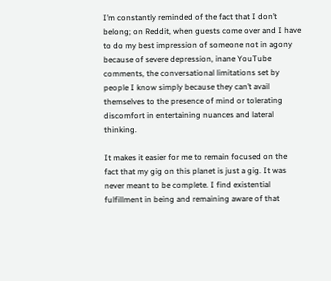I’m constantly reminded of the fact that I don’t belong; on Reddit, when guests come over and I have to do my best impression of someone not in agony because of severe depression, inane YouTube comments, the conversational limitations set by people I know simply because they can’t avail themselves to the presence of mind or tolerating discomfort in entertaining nuances and lateral thinking.

It makes it easier for me to remain focused on the fact that my gig on this planet is just a gig. It was never meant to be complete. I find existential fulfillment in being and remaining aware of that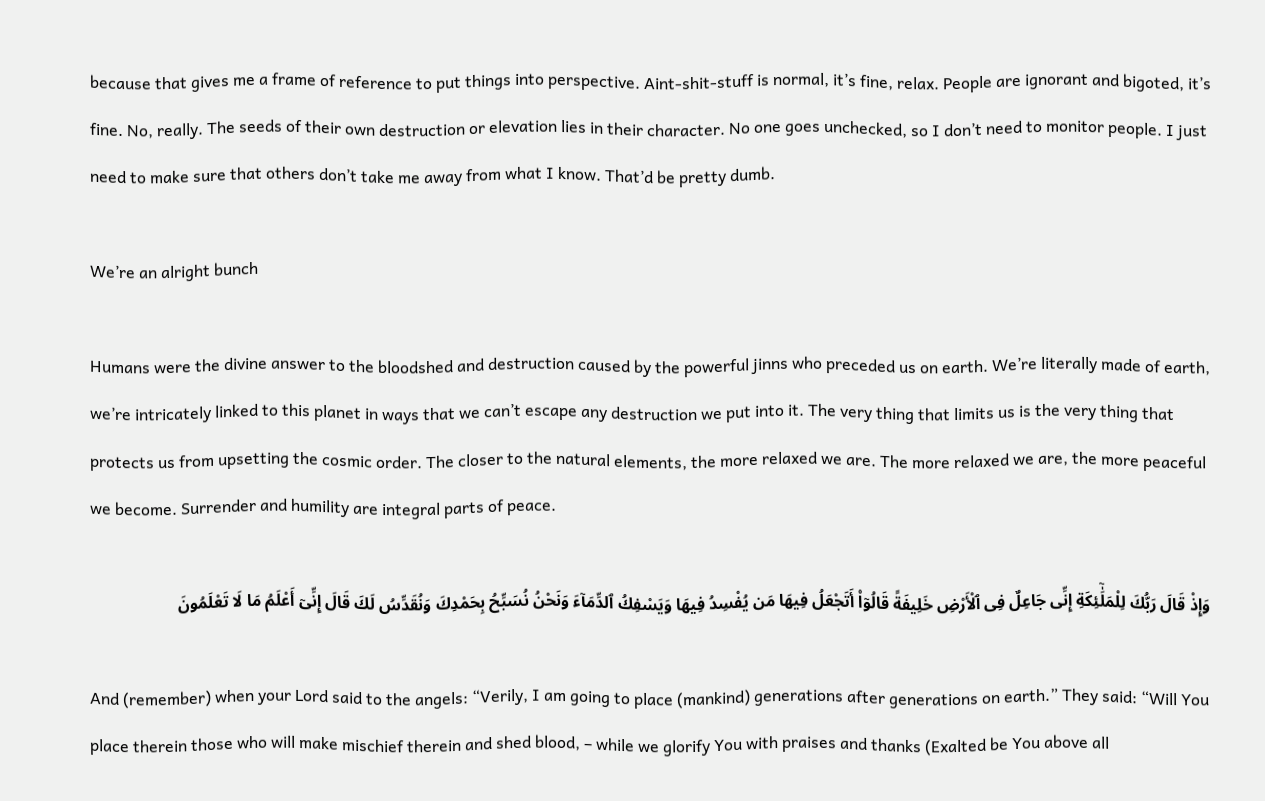because that gives me a frame of reference to put things into perspective. Aint-shit-stuff is normal, it’s fine, relax. People are ignorant and bigoted, it’s fine. No, really. The seeds of their own destruction or elevation lies in their character. No one goes unchecked, so I don’t need to monitor people. I just need to make sure that others don’t take me away from what I know. That’d be pretty dumb.

We’re an alright bunch

Humans were the divine answer to the bloodshed and destruction caused by the powerful jinns who preceded us on earth. We’re literally made of earth, we’re intricately linked to this planet in ways that we can’t escape any destruction we put into it. The very thing that limits us is the very thing that protects us from upsetting the cosmic order. The closer to the natural elements, the more relaxed we are. The more relaxed we are, the more peaceful we become. Surrender and humility are integral parts of peace.

وَإِذْ قَالَ رَبُّكَ لِلْمَلَٰٓئِكَةِ إِنِّى جَاعِلٌ فِى ٱلْأَرْضِ خَلِيفَةً قَالُوٓا۟ أَتَجْعَلُ فِيهَا مَن يُفْسِدُ فِيهَا وَيَسْفِكُ ٱلدِّمَآءَ وَنَحْنُ نُسَبِّحُ بِحَمْدِكَ وَنُقَدِّسُ لَكَ قَالَ إِنِّىٓ أَعْلَمُ مَا لَا تَعْلَمُونَ

And (remember) when your Lord said to the angels: “Verily, I am going to place (mankind) generations after generations on earth.” They said: “Will You place therein those who will make mischief therein and shed blood, – while we glorify You with praises and thanks (Exalted be You above all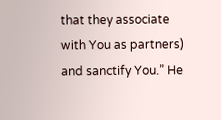that they associate with You as partners) and sanctify You.” He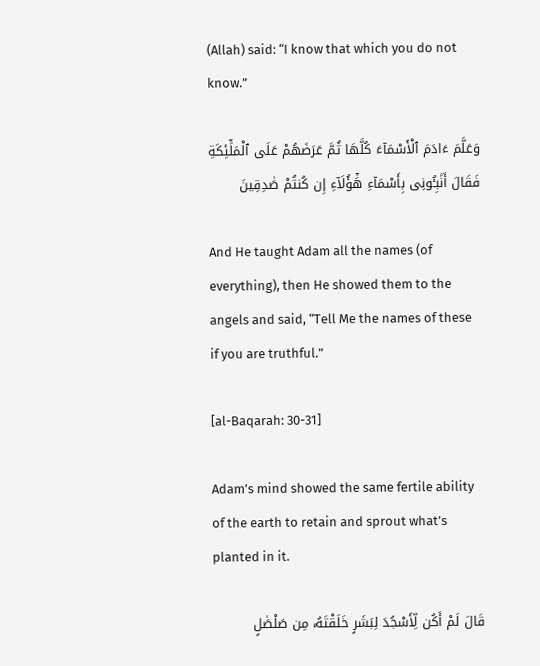(Allah) said: “I know that which you do not know.”

وَعَلَّمَ ءَادَمَ ٱلْأَسْمَآءَ كُلَّهَا ثُمَّ عَرَضَهُمْ عَلَى ٱلْمَلَٰٓئِكَةِ فَقَالَ أَنۢبِـُٔونِى بِأَسْمَآءِ هَٰٓؤُلَآءِ إِن كُنتُمْ صَٰدِقِينَ

And He taught Adam all the names (of everything), then He showed them to the angels and said, “Tell Me the names of these if you are truthful.”

[al-Baqarah: 30-31]

Adam’s mind showed the same fertile ability of the earth to retain and sprout what’s planted in it.

قَالَ لَمْ أَكُن لِّأَسْجُدَ لِبَشَرٍ خَلَقْتَهُۥ مِن صَلْصَٰلٍ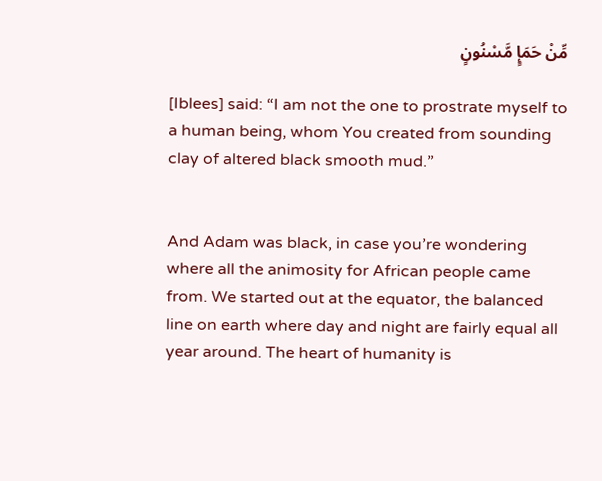مِّنْ حَمَإٍ مَّسْنُونٍ

[Iblees] said: “I am not the one to prostrate myself to a human being, whom You created from sounding clay of altered black smooth mud.”


And Adam was black, in case you’re wondering where all the animosity for African people came from. We started out at the equator, the balanced line on earth where day and night are fairly equal all year around. The heart of humanity is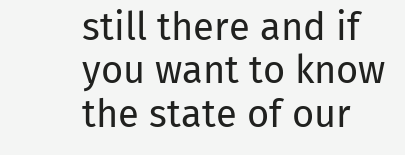still there and if you want to know the state of our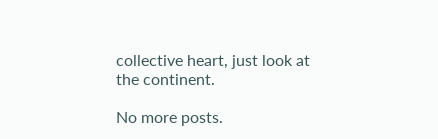collective heart, just look at the continent.

No more posts.